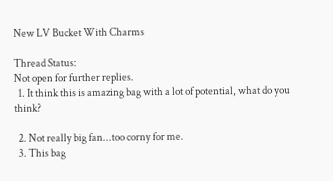New LV Bucket With Charms

Thread Status:
Not open for further replies.
  1. It think this is amazing bag with a lot of potential, what do you think?

  2. Not really big fan...too corny for me.
  3. This bag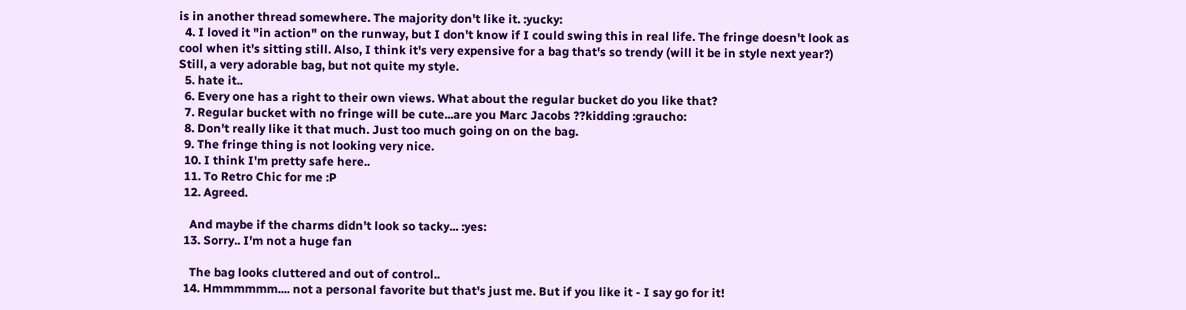is in another thread somewhere. The majority don't like it. :yucky:
  4. I loved it "in action" on the runway, but I don't know if I could swing this in real life. The fringe doesn't look as cool when it's sitting still. Also, I think it's very expensive for a bag that's so trendy (will it be in style next year?) Still, a very adorable bag, but not quite my style.
  5. hate it..
  6. Every one has a right to their own views. What about the regular bucket do you like that?
  7. Regular bucket with no fringe will be cute...are you Marc Jacobs ??kidding :graucho:
  8. Don't really like it that much. Just too much going on on the bag.
  9. The fringe thing is not looking very nice.
  10. I think I'm pretty safe here..
  11. To Retro Chic for me :P
  12. Agreed.

    And maybe if the charms didn't look so tacky... :yes:
  13. Sorry.. I'm not a huge fan

    The bag looks cluttered and out of control..
  14. Hmmmmmm.... not a personal favorite but that's just me. But if you like it - I say go for it!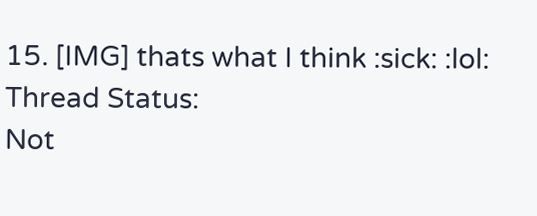15. [IMG] thats what I think :sick: :lol:
Thread Status:
Not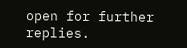open for further replies.